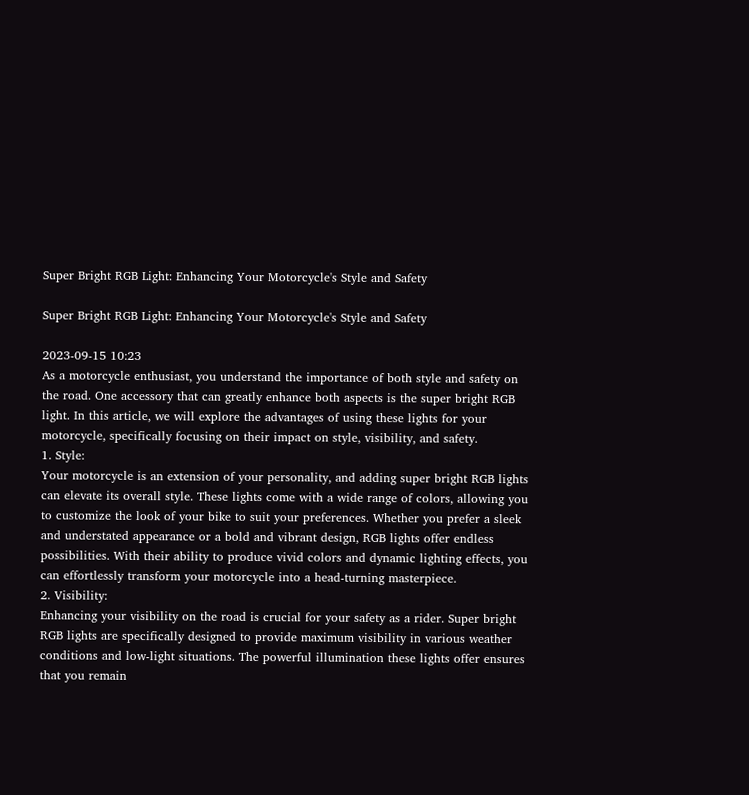Super Bright RGB Light: Enhancing Your Motorcycle's Style and Safety

Super Bright RGB Light: Enhancing Your Motorcycle's Style and Safety

2023-09-15 10:23
As a motorcycle enthusiast, you understand the importance of both style and safety on the road. One accessory that can greatly enhance both aspects is the super bright RGB light. In this article, we will explore the advantages of using these lights for your motorcycle, specifically focusing on their impact on style, visibility, and safety.
1. Style:
Your motorcycle is an extension of your personality, and adding super bright RGB lights can elevate its overall style. These lights come with a wide range of colors, allowing you to customize the look of your bike to suit your preferences. Whether you prefer a sleek and understated appearance or a bold and vibrant design, RGB lights offer endless possibilities. With their ability to produce vivid colors and dynamic lighting effects, you can effortlessly transform your motorcycle into a head-turning masterpiece.
2. Visibility:
Enhancing your visibility on the road is crucial for your safety as a rider. Super bright RGB lights are specifically designed to provide maximum visibility in various weather conditions and low-light situations. The powerful illumination these lights offer ensures that you remain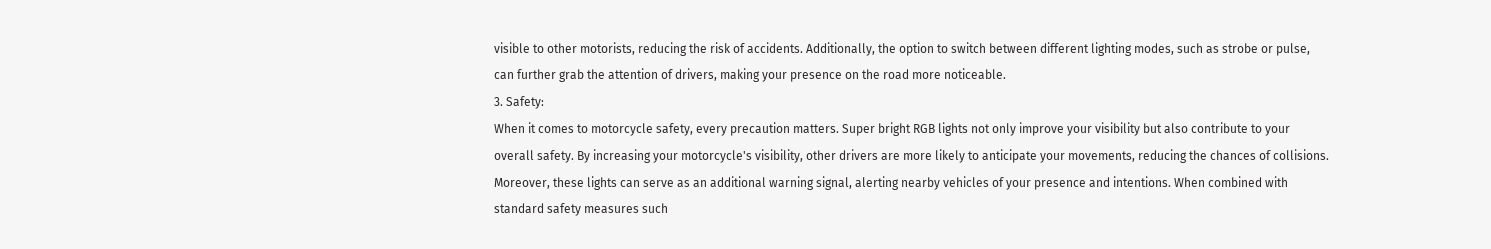visible to other motorists, reducing the risk of accidents. Additionally, the option to switch between different lighting modes, such as strobe or pulse, can further grab the attention of drivers, making your presence on the road more noticeable.
3. Safety:
When it comes to motorcycle safety, every precaution matters. Super bright RGB lights not only improve your visibility but also contribute to your overall safety. By increasing your motorcycle's visibility, other drivers are more likely to anticipate your movements, reducing the chances of collisions. Moreover, these lights can serve as an additional warning signal, alerting nearby vehicles of your presence and intentions. When combined with standard safety measures such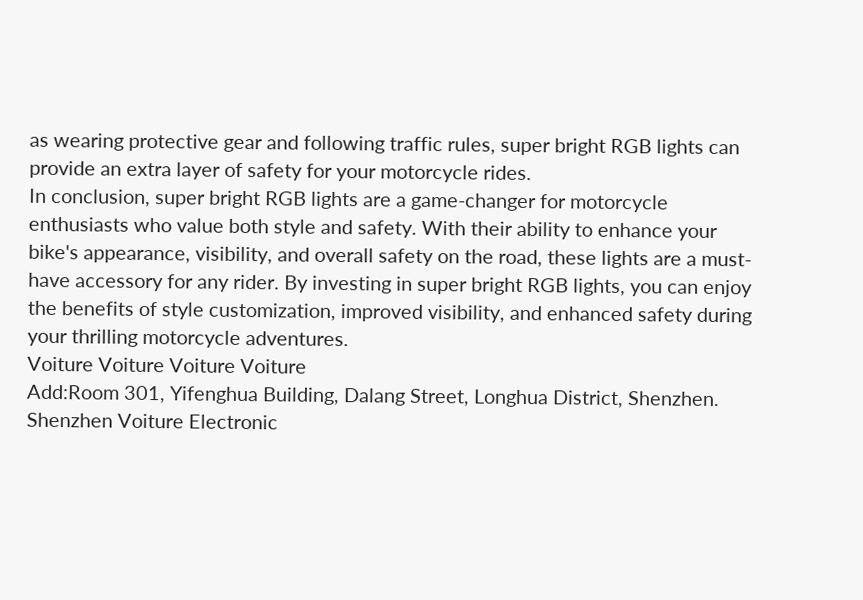as wearing protective gear and following traffic rules, super bright RGB lights can provide an extra layer of safety for your motorcycle rides.
In conclusion, super bright RGB lights are a game-changer for motorcycle enthusiasts who value both style and safety. With their ability to enhance your bike's appearance, visibility, and overall safety on the road, these lights are a must-have accessory for any rider. By investing in super bright RGB lights, you can enjoy the benefits of style customization, improved visibility, and enhanced safety during your thrilling motorcycle adventures.
Voiture Voiture Voiture Voiture
Add:Room 301, Yifenghua Building, Dalang Street, Longhua District, Shenzhen.
Shenzhen Voiture Electronic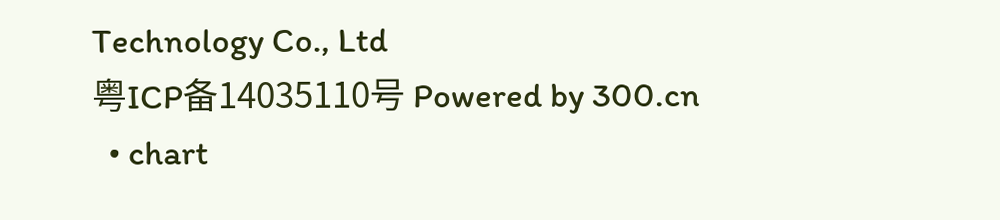Technology Co., Ltd
粤ICP备14035110号 Powered by 300.cn
  • chart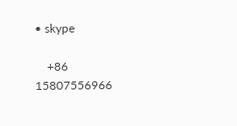• skype

    +86 15807556966